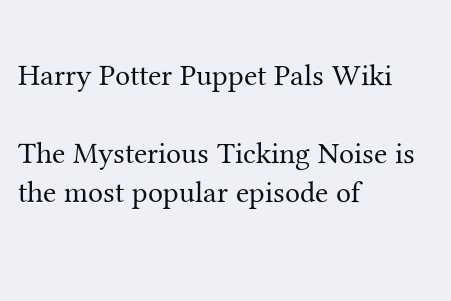Harry Potter Puppet Pals Wiki

The Mysterious Ticking Noise is the most popular episode of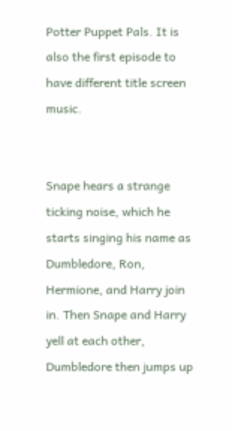Potter Puppet Pals. It is also the first episode to have different title screen music.


Snape hears a strange ticking noise, which he starts singing his name as Dumbledore, Ron, Hermione, and Harry join in. Then Snape and Harry yell at each other, Dumbledore then jumps up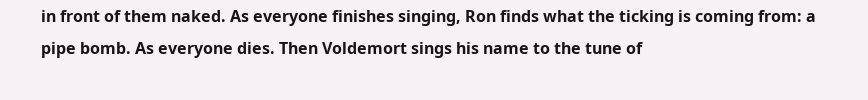in front of them naked. As everyone finishes singing, Ron finds what the ticking is coming from: a pipe bomb. As everyone dies. Then Voldemort sings his name to the tune of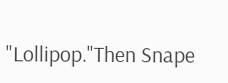"Lollipop."Then Snape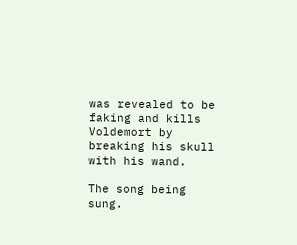was revealed to be faking and kills Voldemort by breaking his skull with his wand.

The song being sung.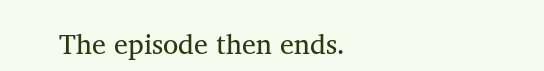The episode then ends.